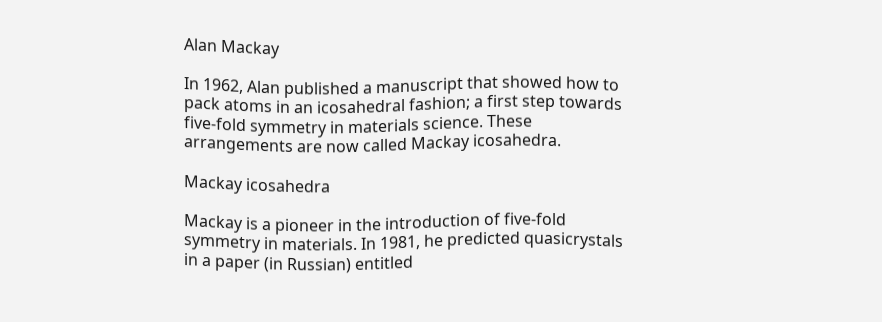Alan Mackay

In 1962, Alan published a manuscript that showed how to pack atoms in an icosahedral fashion; a first step towards five-fold symmetry in materials science. These arrangements are now called Mackay icosahedra.

Mackay icosahedra

Mackay is a pioneer in the introduction of five-fold symmetry in materials. In 1981, he predicted quasicrystals in a paper (in Russian) entitled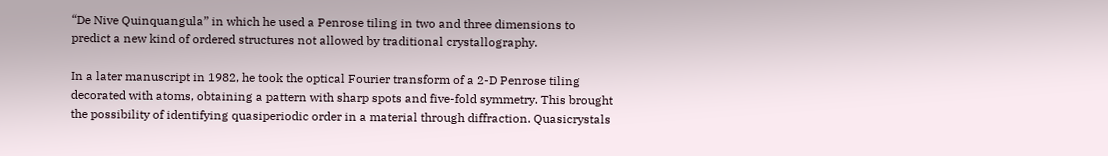“De Nive Quinquangula” in which he used a Penrose tiling in two and three dimensions to predict a new kind of ordered structures not allowed by traditional crystallography.

In a later manuscript in 1982, he took the optical Fourier transform of a 2-D Penrose tiling decorated with atoms, obtaining a pattern with sharp spots and five-fold symmetry. This brought the possibility of identifying quasiperiodic order in a material through diffraction. Quasicrystals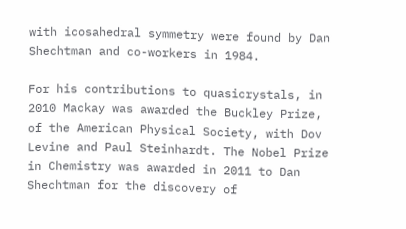with icosahedral symmetry were found by Dan Shechtman and co-workers in 1984.

For his contributions to quasicrystals, in 2010 Mackay was awarded the Buckley Prize, of the American Physical Society, with Dov Levine and Paul Steinhardt. The Nobel Prize in Chemistry was awarded in 2011 to Dan Shechtman for the discovery of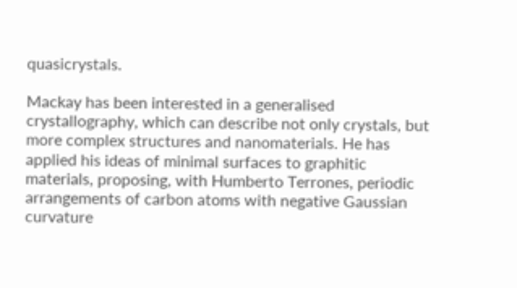quasicrystals.

Mackay has been interested in a generalised crystallography, which can describe not only crystals, but more complex structures and nanomaterials. He has applied his ideas of minimal surfaces to graphitic materials, proposing, with Humberto Terrones, periodic arrangements of carbon atoms with negative Gaussian curvature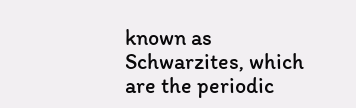known as Schwarzites, which are the periodic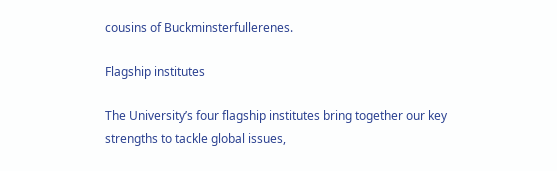cousins of Buckminsterfullerenes.

Flagship institutes

The University’s four flagship institutes bring together our key strengths to tackle global issues,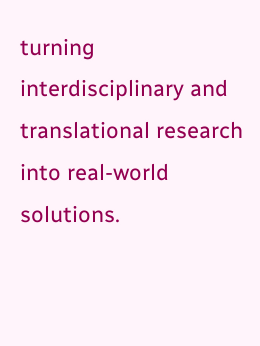turning interdisciplinary and translational research into real-world solutions.